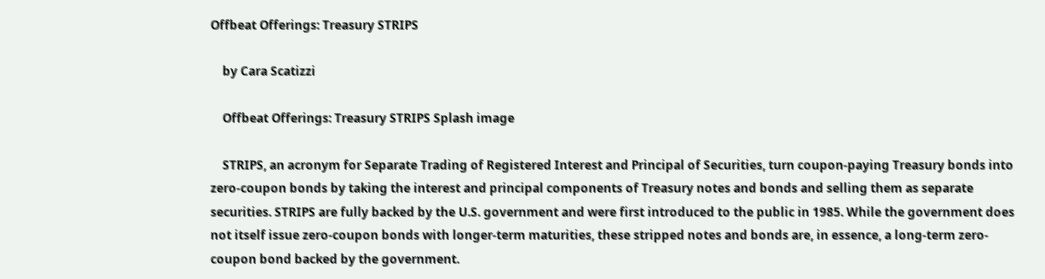Offbeat Offerings: Treasury STRIPS

    by Cara Scatizzi

    Offbeat Offerings: Treasury STRIPS Splash image

    STRIPS, an acronym for Separate Trading of Registered Interest and Principal of Securities, turn coupon-paying Treasury bonds into zero-coupon bonds by taking the interest and principal components of Treasury notes and bonds and selling them as separate securities. STRIPS are fully backed by the U.S. government and were first introduced to the public in 1985. While the government does not itself issue zero-coupon bonds with longer-term maturities, these stripped notes and bonds are, in essence, a long-term zero-coupon bond backed by the government.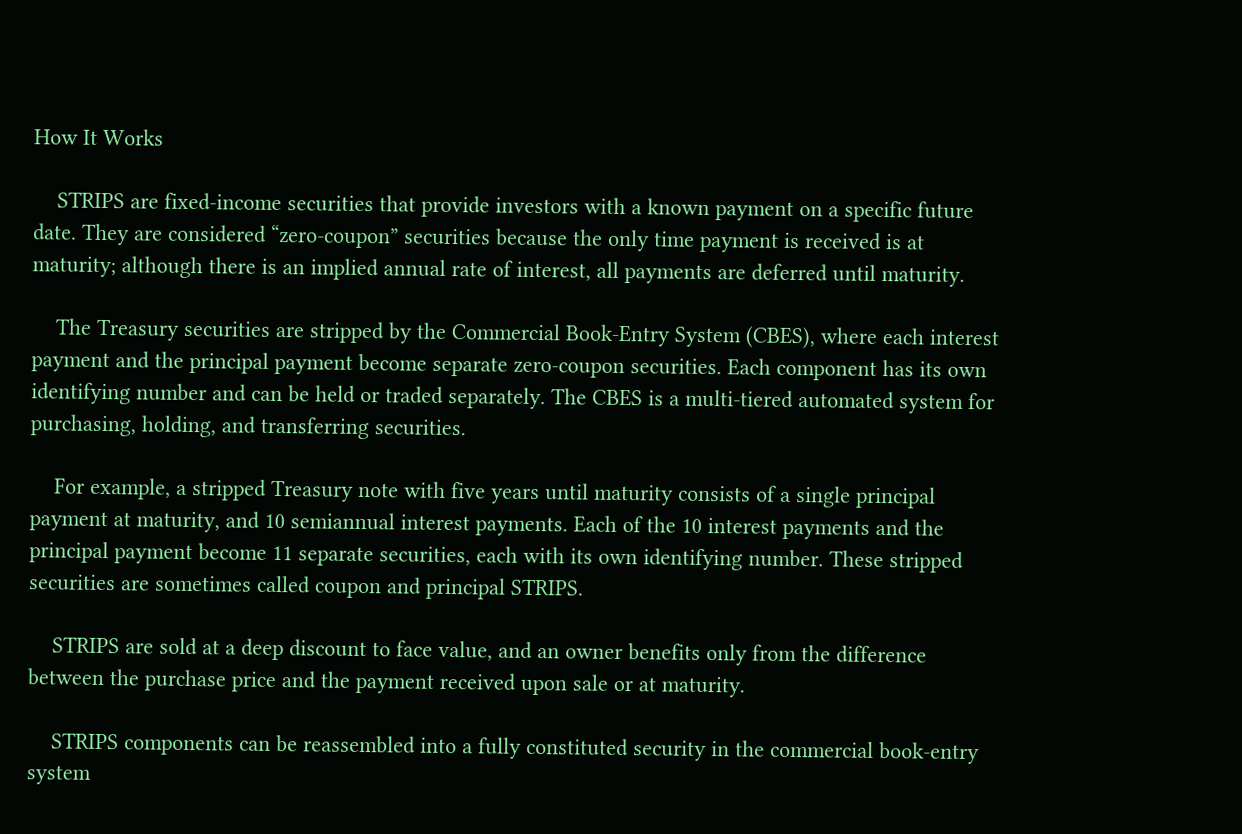How It Works

    STRIPS are fixed-income securities that provide investors with a known payment on a specific future date. They are considered “zero-coupon” securities because the only time payment is received is at maturity; although there is an implied annual rate of interest, all payments are deferred until maturity.

    The Treasury securities are stripped by the Commercial Book-Entry System (CBES), where each interest payment and the principal payment become separate zero-coupon securities. Each component has its own identifying number and can be held or traded separately. The CBES is a multi-tiered automated system for purchasing, holding, and transferring securities.

    For example, a stripped Treasury note with five years until maturity consists of a single principal payment at maturity, and 10 semiannual interest payments. Each of the 10 interest payments and the principal payment become 11 separate securities, each with its own identifying number. These stripped securities are sometimes called coupon and principal STRIPS.

    STRIPS are sold at a deep discount to face value, and an owner benefits only from the difference between the purchase price and the payment received upon sale or at maturity.

    STRIPS components can be reassembled into a fully constituted security in the commercial book-entry system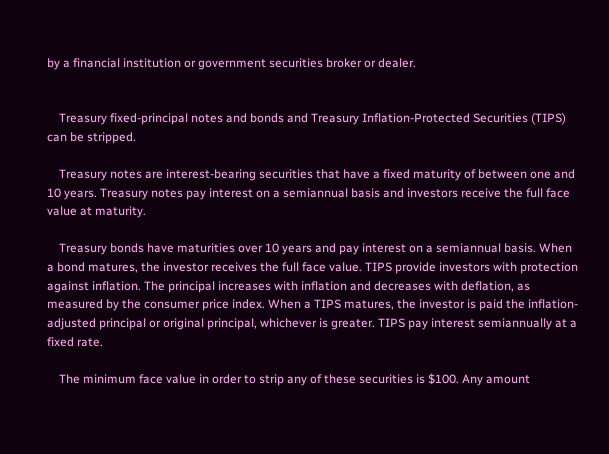by a financial institution or government securities broker or dealer.


    Treasury fixed-principal notes and bonds and Treasury Inflation-Protected Securities (TIPS) can be stripped.

    Treasury notes are interest-bearing securities that have a fixed maturity of between one and 10 years. Treasury notes pay interest on a semiannual basis and investors receive the full face value at maturity.

    Treasury bonds have maturities over 10 years and pay interest on a semiannual basis. When a bond matures, the investor receives the full face value. TIPS provide investors with protection against inflation. The principal increases with inflation and decreases with deflation, as measured by the consumer price index. When a TIPS matures, the investor is paid the inflation-adjusted principal or original principal, whichever is greater. TIPS pay interest semiannually at a fixed rate.

    The minimum face value in order to strip any of these securities is $100. Any amount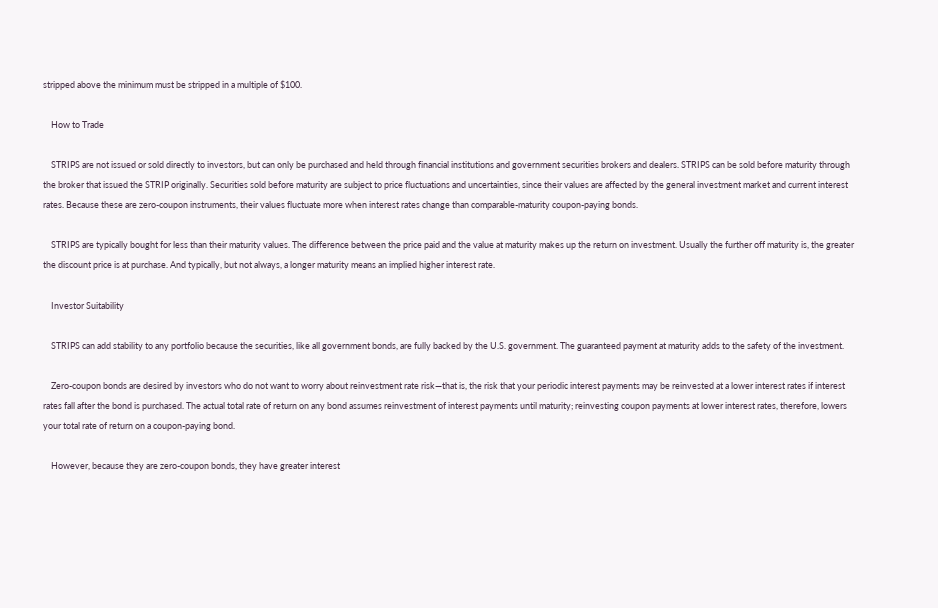stripped above the minimum must be stripped in a multiple of $100.

    How to Trade

    STRIPS are not issued or sold directly to investors, but can only be purchased and held through financial institutions and government securities brokers and dealers. STRIPS can be sold before maturity through the broker that issued the STRIP originally. Securities sold before maturity are subject to price fluctuations and uncertainties, since their values are affected by the general investment market and current interest rates. Because these are zero-coupon instruments, their values fluctuate more when interest rates change than comparable-maturity coupon-paying bonds.

    STRIPS are typically bought for less than their maturity values. The difference between the price paid and the value at maturity makes up the return on investment. Usually the further off maturity is, the greater the discount price is at purchase. And typically, but not always, a longer maturity means an implied higher interest rate.

    Investor Suitability

    STRIPS can add stability to any portfolio because the securities, like all government bonds, are fully backed by the U.S. government. The guaranteed payment at maturity adds to the safety of the investment.

    Zero-coupon bonds are desired by investors who do not want to worry about reinvestment rate risk—that is, the risk that your periodic interest payments may be reinvested at a lower interest rates if interest rates fall after the bond is purchased. The actual total rate of return on any bond assumes reinvestment of interest payments until maturity; reinvesting coupon payments at lower interest rates, therefore, lowers your total rate of return on a coupon-paying bond.

    However, because they are zero-coupon bonds, they have greater interest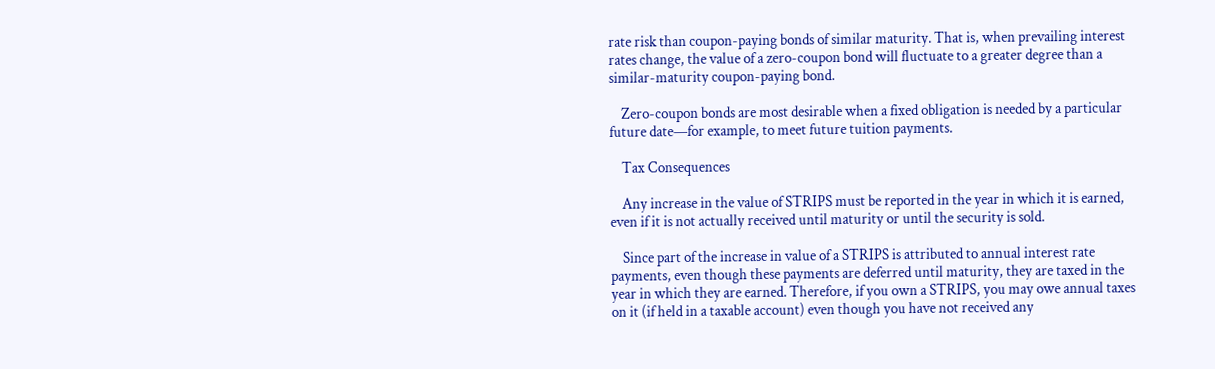rate risk than coupon-paying bonds of similar maturity. That is, when prevailing interest rates change, the value of a zero-coupon bond will fluctuate to a greater degree than a similar-maturity coupon-paying bond.

    Zero-coupon bonds are most desirable when a fixed obligation is needed by a particular future date—for example, to meet future tuition payments.

    Tax Consequences

    Any increase in the value of STRIPS must be reported in the year in which it is earned, even if it is not actually received until maturity or until the security is sold.

    Since part of the increase in value of a STRIPS is attributed to annual interest rate payments, even though these payments are deferred until maturity, they are taxed in the year in which they are earned. Therefore, if you own a STRIPS, you may owe annual taxes on it (if held in a taxable account) even though you have not received any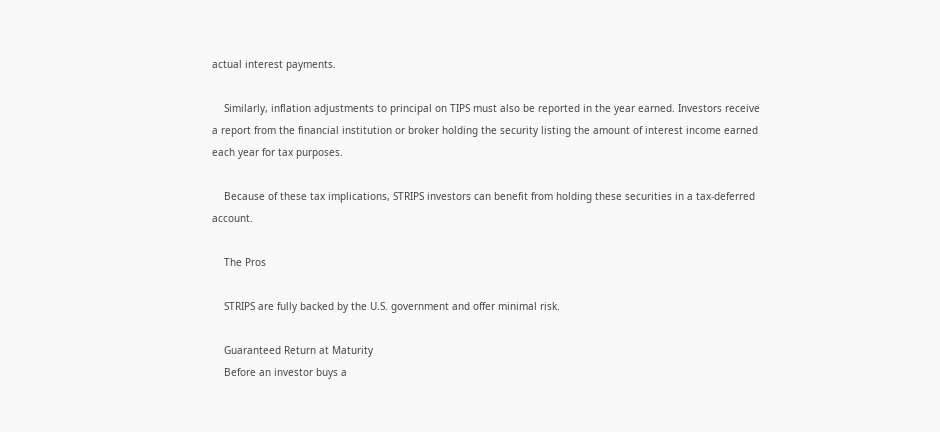actual interest payments.

    Similarly, inflation adjustments to principal on TIPS must also be reported in the year earned. Investors receive a report from the financial institution or broker holding the security listing the amount of interest income earned each year for tax purposes.

    Because of these tax implications, STRIPS investors can benefit from holding these securities in a tax-deferred account.

    The Pros

    STRIPS are fully backed by the U.S. government and offer minimal risk.

    Guaranteed Return at Maturity
    Before an investor buys a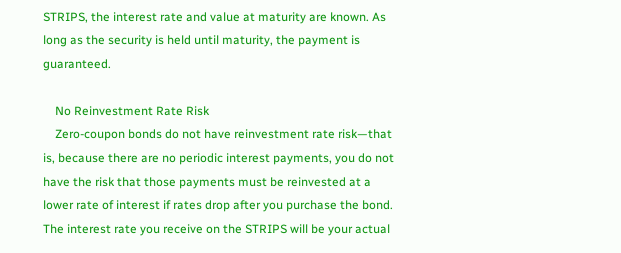STRIPS, the interest rate and value at maturity are known. As long as the security is held until maturity, the payment is guaranteed.

    No Reinvestment Rate Risk
    Zero-coupon bonds do not have reinvestment rate risk—that is, because there are no periodic interest payments, you do not have the risk that those payments must be reinvested at a lower rate of interest if rates drop after you purchase the bond. The interest rate you receive on the STRIPS will be your actual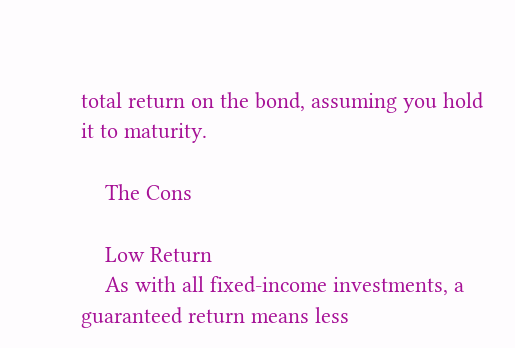total return on the bond, assuming you hold it to maturity.

    The Cons

    Low Return
    As with all fixed-income investments, a guaranteed return means less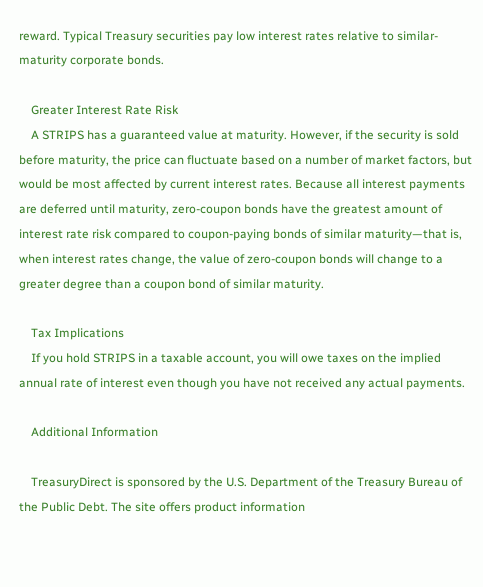reward. Typical Treasury securities pay low interest rates relative to similar-maturity corporate bonds.

    Greater Interest Rate Risk
    A STRIPS has a guaranteed value at maturity. However, if the security is sold before maturity, the price can fluctuate based on a number of market factors, but would be most affected by current interest rates. Because all interest payments are deferred until maturity, zero-coupon bonds have the greatest amount of interest rate risk compared to coupon-paying bonds of similar maturity—that is, when interest rates change, the value of zero-coupon bonds will change to a greater degree than a coupon bond of similar maturity.

    Tax Implications
    If you hold STRIPS in a taxable account, you will owe taxes on the implied annual rate of interest even though you have not received any actual payments.

    Additional Information

    TreasuryDirect is sponsored by the U.S. Department of the Treasury Bureau of the Public Debt. The site offers product information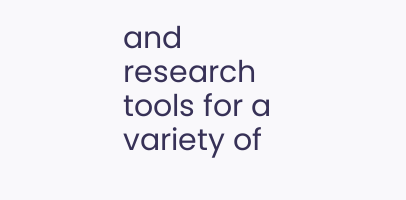and research tools for a variety of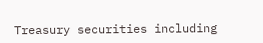Treasury securities including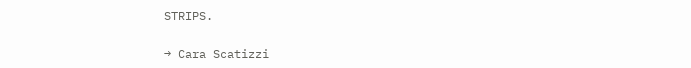STRIPS.

→ Cara Scatizzi